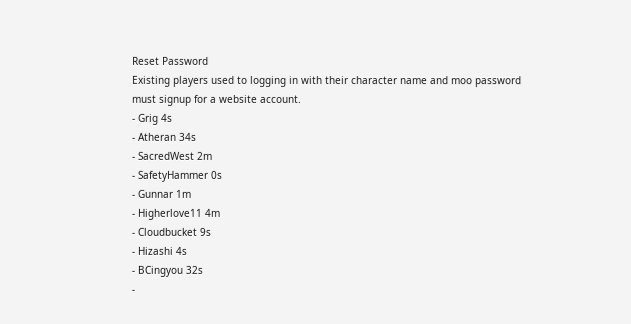Reset Password
Existing players used to logging in with their character name and moo password must signup for a website account.
- Grig 4s
- Atheran 34s
- SacredWest 2m
- SafetyHammer 0s
- Gunnar 1m
- Higherlove11 4m
- Cloudbucket 9s
- Hizashi 4s
- BCingyou 32s
-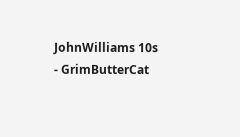JohnWilliams 10s
- GrimButterCat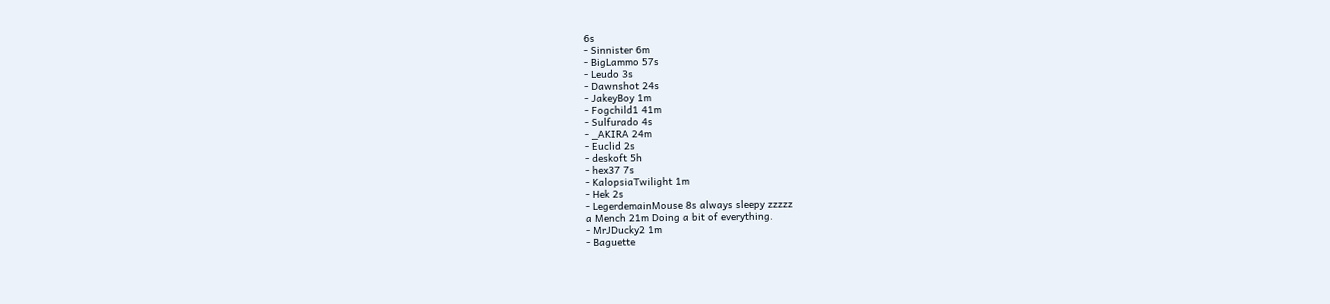6s
- Sinnister 6m
- BigLammo 57s
- Leudo 3s
- Dawnshot 24s
- JakeyBoy 1m
- Fogchild1 41m
- Sulfurado 4s
- _AKIRA 24m
- Euclid 2s
- deskoft 5h
- hex37 7s
- KalopsiaTwilight 1m
- Hek 2s
- LegerdemainMouse 8s always sleepy zzzzz
a Mench 21m Doing a bit of everything.
- MrJDucky2 1m
- Baguette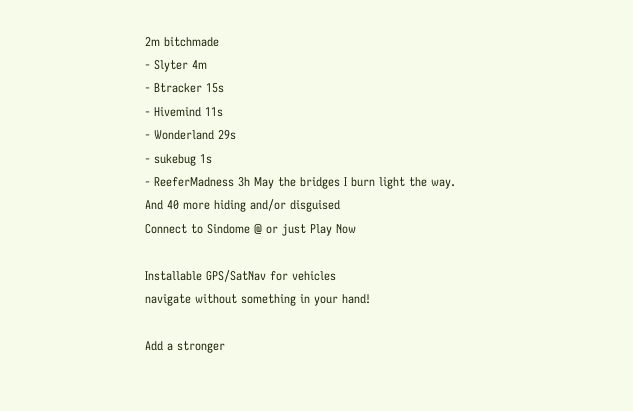2m bitchmade
- Slyter 4m
- Btracker 15s
- Hivemind 11s
- Wonderland 29s
- sukebug 1s
- ReeferMadness 3h May the bridges I burn light the way.
And 40 more hiding and/or disguised
Connect to Sindome @ or just Play Now

Installable GPS/SatNav for vehicles
navigate without something in your hand!

Add a stronger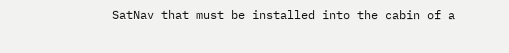SatNav that must be installed into the cabin of a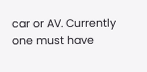car or AV. Currently one must have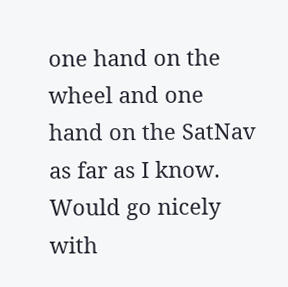one hand on the wheel and one hand on the SatNav as far as I know. Would go nicely with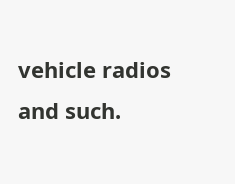vehicle radios and such.